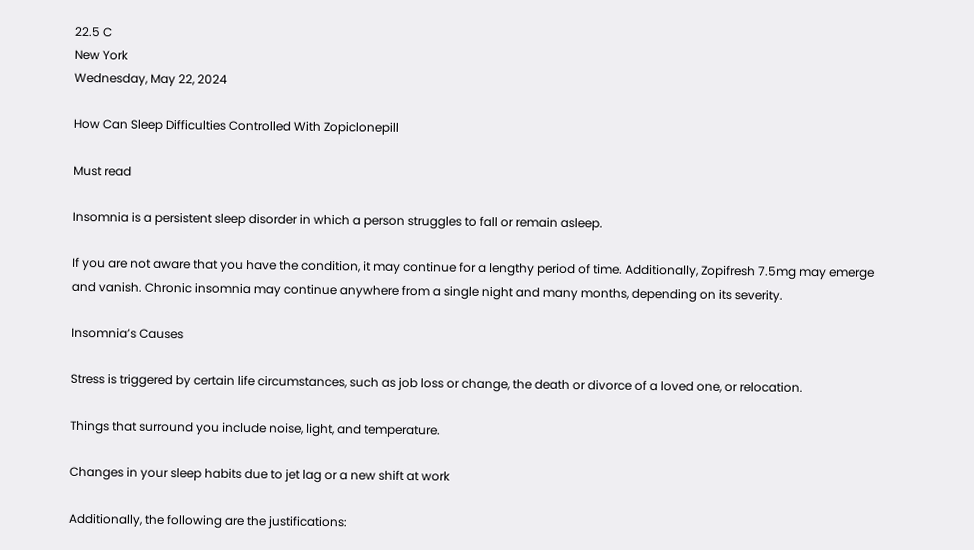22.5 C
New York
Wednesday, May 22, 2024

How Can Sleep Difficulties Controlled With Zopiclonepill

Must read

Insomnia is a persistent sleep disorder in which a person struggles to fall or remain asleep.

If you are not aware that you have the condition, it may continue for a lengthy period of time. Additionally, Zopifresh 7.5mg may emerge and vanish. Chronic insomnia may continue anywhere from a single night and many months, depending on its severity.

Insomnia’s Causes

Stress is triggered by certain life circumstances, such as job loss or change, the death or divorce of a loved one, or relocation.

Things that surround you include noise, light, and temperature.

Changes in your sleep habits due to jet lag or a new shift at work

Additionally, the following are the justifications: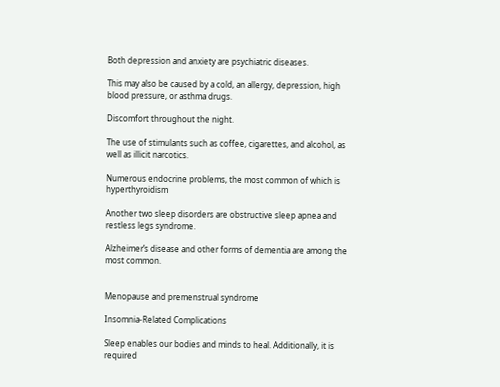Both depression and anxiety are psychiatric diseases.

This may also be caused by a cold, an allergy, depression, high blood pressure, or asthma drugs.

Discomfort throughout the night.

The use of stimulants such as coffee, cigarettes, and alcohol, as well as illicit narcotics.

Numerous endocrine problems, the most common of which is hyperthyroidism

Another two sleep disorders are obstructive sleep apnea and restless legs syndrome.

Alzheimer’s disease and other forms of dementia are among the most common.


Menopause and premenstrual syndrome

Insomnia-Related Complications

Sleep enables our bodies and minds to heal. Additionally, it is required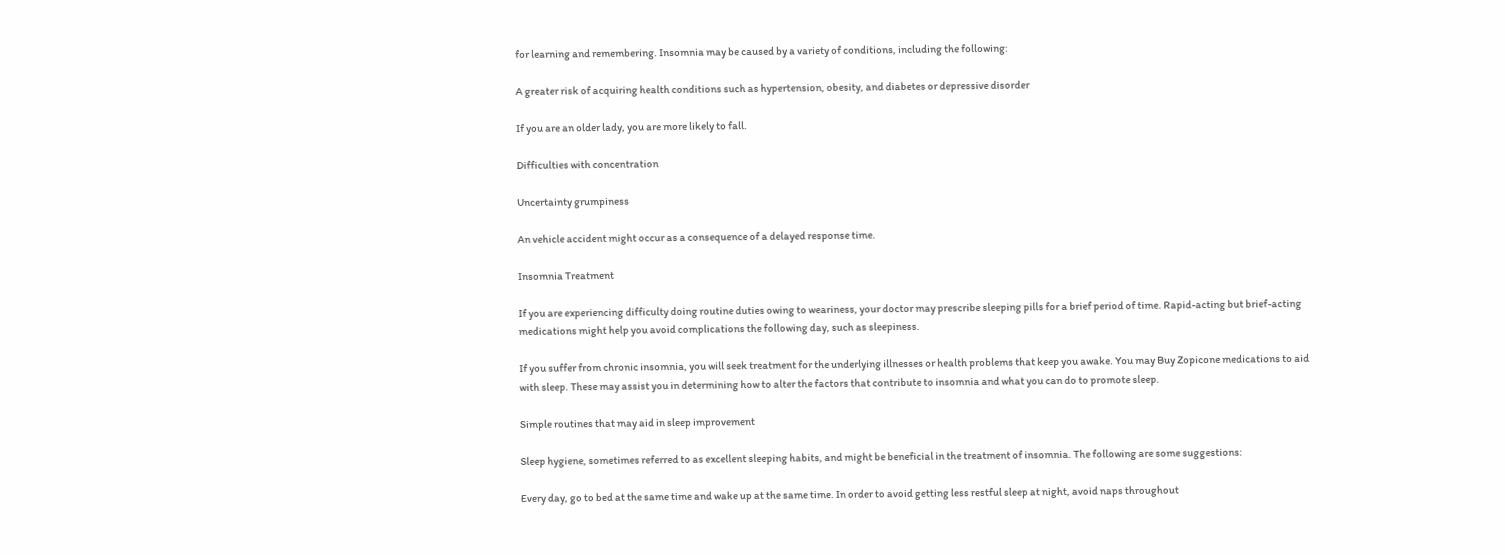for learning and remembering. Insomnia may be caused by a variety of conditions, including the following:

A greater risk of acquiring health conditions such as hypertension, obesity, and diabetes or depressive disorder

If you are an older lady, you are more likely to fall.

Difficulties with concentration

Uncertainty grumpiness

An vehicle accident might occur as a consequence of a delayed response time.

Insomnia Treatment

If you are experiencing difficulty doing routine duties owing to weariness, your doctor may prescribe sleeping pills for a brief period of time. Rapid-acting but brief-acting medications might help you avoid complications the following day, such as sleepiness.

If you suffer from chronic insomnia, you will seek treatment for the underlying illnesses or health problems that keep you awake. You may Buy Zopicone medications to aid with sleep. These may assist you in determining how to alter the factors that contribute to insomnia and what you can do to promote sleep.

Simple routines that may aid in sleep improvement

Sleep hygiene, sometimes referred to as excellent sleeping habits, and might be beneficial in the treatment of insomnia. The following are some suggestions:

Every day, go to bed at the same time and wake up at the same time. In order to avoid getting less restful sleep at night, avoid naps throughout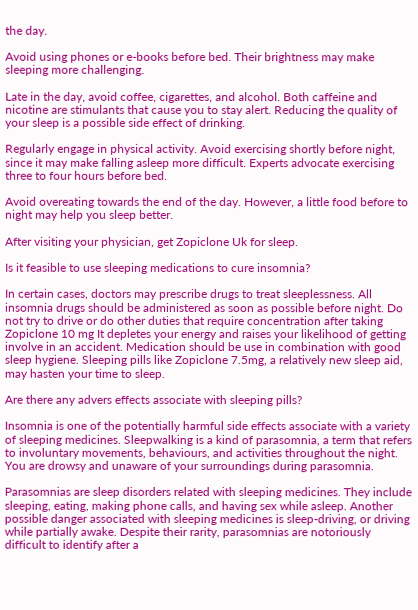the day.

Avoid using phones or e-books before bed. Their brightness may make sleeping more challenging.

Late in the day, avoid coffee, cigarettes, and alcohol. Both caffeine and nicotine are stimulants that cause you to stay alert. Reducing the quality of your sleep is a possible side effect of drinking.

Regularly engage in physical activity. Avoid exercising shortly before night, since it may make falling asleep more difficult. Experts advocate exercising three to four hours before bed.

Avoid overeating towards the end of the day. However, a little food before to night may help you sleep better.

After visiting your physician, get Zopiclone Uk for sleep.

Is it feasible to use sleeping medications to cure insomnia?

In certain cases, doctors may prescribe drugs to treat sleeplessness. All insomnia drugs should be administered as soon as possible before night. Do not try to drive or do other duties that require concentration after taking Zopiclone 10 mg It depletes your energy and raises your likelihood of getting involve in an accident. Medication should be use in combination with good sleep hygiene. Sleeping pills like Zopiclone 7.5mg, a relatively new sleep aid, may hasten your time to sleep.

Are there any advers effects associate with sleeping pills?

Insomnia is one of the potentially harmful side effects associate with a variety of sleeping medicines. Sleepwalking is a kind of parasomnia, a term that refers to involuntary movements, behaviours, and activities throughout the night. You are drowsy and unaware of your surroundings during parasomnia.

Parasomnias are sleep disorders related with sleeping medicines. They include sleeping, eating, making phone calls, and having sex while asleep. Another possible danger associated with sleeping medicines is sleep-driving, or driving while partially awake. Despite their rarity, parasomnias are notoriously difficult to identify after a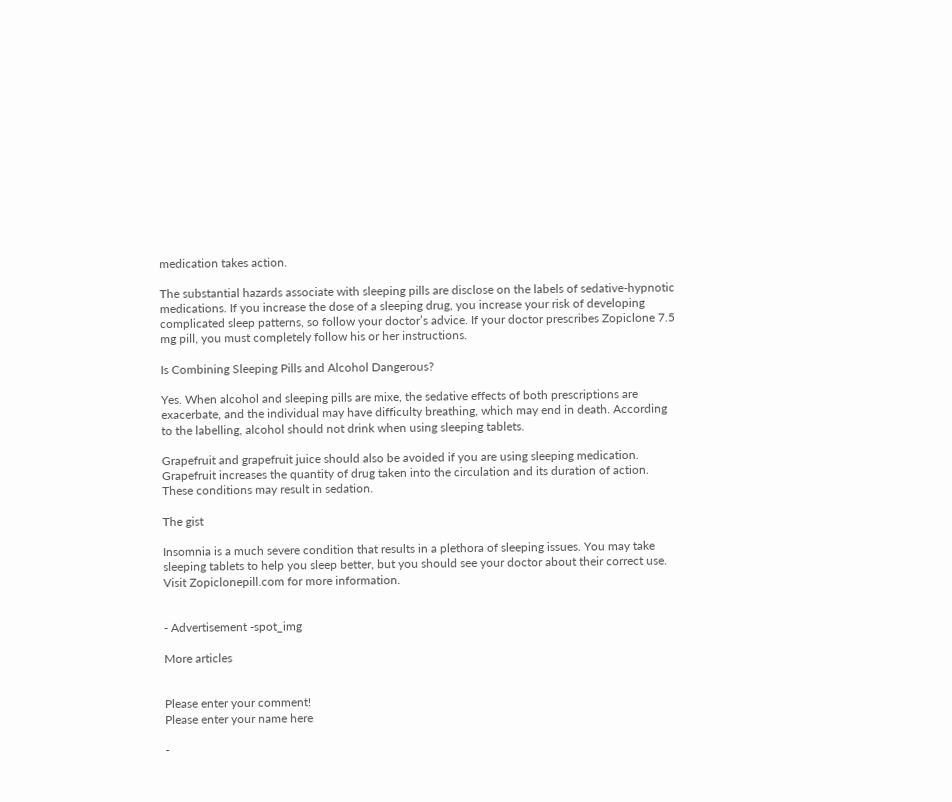medication takes action.

The substantial hazards associate with sleeping pills are disclose on the labels of sedative-hypnotic medications. If you increase the dose of a sleeping drug, you increase your risk of developing complicated sleep patterns, so follow your doctor’s advice. If your doctor prescribes Zopiclone 7.5 mg pill, you must completely follow his or her instructions.

Is Combining Sleeping Pills and Alcohol Dangerous?

Yes. When alcohol and sleeping pills are mixe, the sedative effects of both prescriptions are exacerbate, and the individual may have difficulty breathing, which may end in death. According to the labelling, alcohol should not drink when using sleeping tablets.

Grapefruit and grapefruit juice should also be avoided if you are using sleeping medication. Grapefruit increases the quantity of drug taken into the circulation and its duration of action. These conditions may result in sedation.

The gist

Insomnia is a much severe condition that results in a plethora of sleeping issues. You may take sleeping tablets to help you sleep better, but you should see your doctor about their correct use. Visit Zopiclonepill.com for more information.


- Advertisement -spot_img

More articles


Please enter your comment!
Please enter your name here

-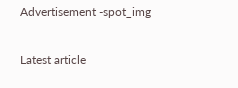Advertisement -spot_img

Latest article